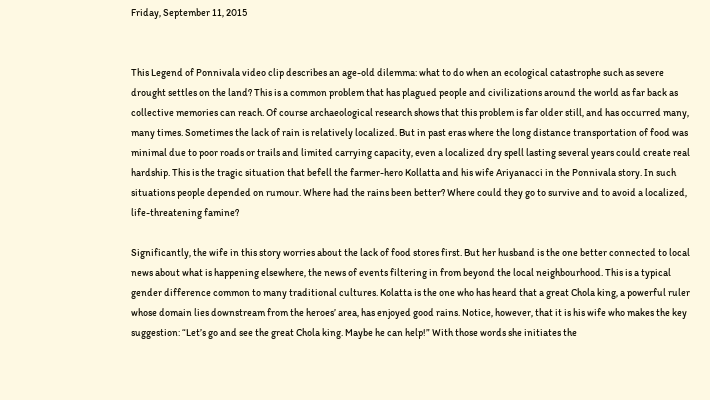Friday, September 11, 2015


This Legend of Ponnivala video clip describes an age-old dilemma: what to do when an ecological catastrophe such as severe drought settles on the land? This is a common problem that has plagued people and civilizations around the world as far back as collective memories can reach. Of course archaeological research shows that this problem is far older still, and has occurred many, many times. Sometimes the lack of rain is relatively localized. But in past eras where the long distance transportation of food was minimal due to poor roads or trails and limited carrying capacity, even a localized dry spell lasting several years could create real hardship. This is the tragic situation that befell the farmer-hero Kollatta and his wife Ariyanacci in the Ponnivala story. In such situations people depended on rumour. Where had the rains been better? Where could they go to survive and to avoid a localized, life-threatening famine?

Significantly, the wife in this story worries about the lack of food stores first. But her husband is the one better connected to local news about what is happening elsewhere, the news of events filtering in from beyond the local neighbourhood. This is a typical gender difference common to many traditional cultures. Kolatta is the one who has heard that a great Chola king, a powerful ruler whose domain lies downstream from the heroes’ area, has enjoyed good rains. Notice, however, that it is his wife who makes the key suggestion: “Let’s go and see the great Chola king. Maybe he can help!” With those words she initiates the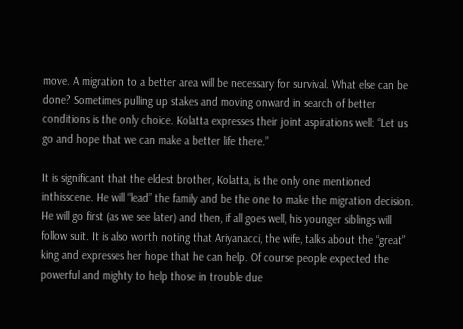move. A migration to a better area will be necessary for survival. What else can be done? Sometimes pulling up stakes and moving onward in search of better conditions is the only choice. Kolatta expresses their joint aspirations well: “Let us go and hope that we can make a better life there.”

It is significant that the eldest brother, Kolatta, is the only one mentioned inthisscene. He will “lead” the family and be the one to make the migration decision. He will go first (as we see later) and then, if all goes well, his younger siblings will follow suit. It is also worth noting that Ariyanacci, the wife, talks about the “great” king and expresses her hope that he can help. Of course people expected the powerful and mighty to help those in trouble due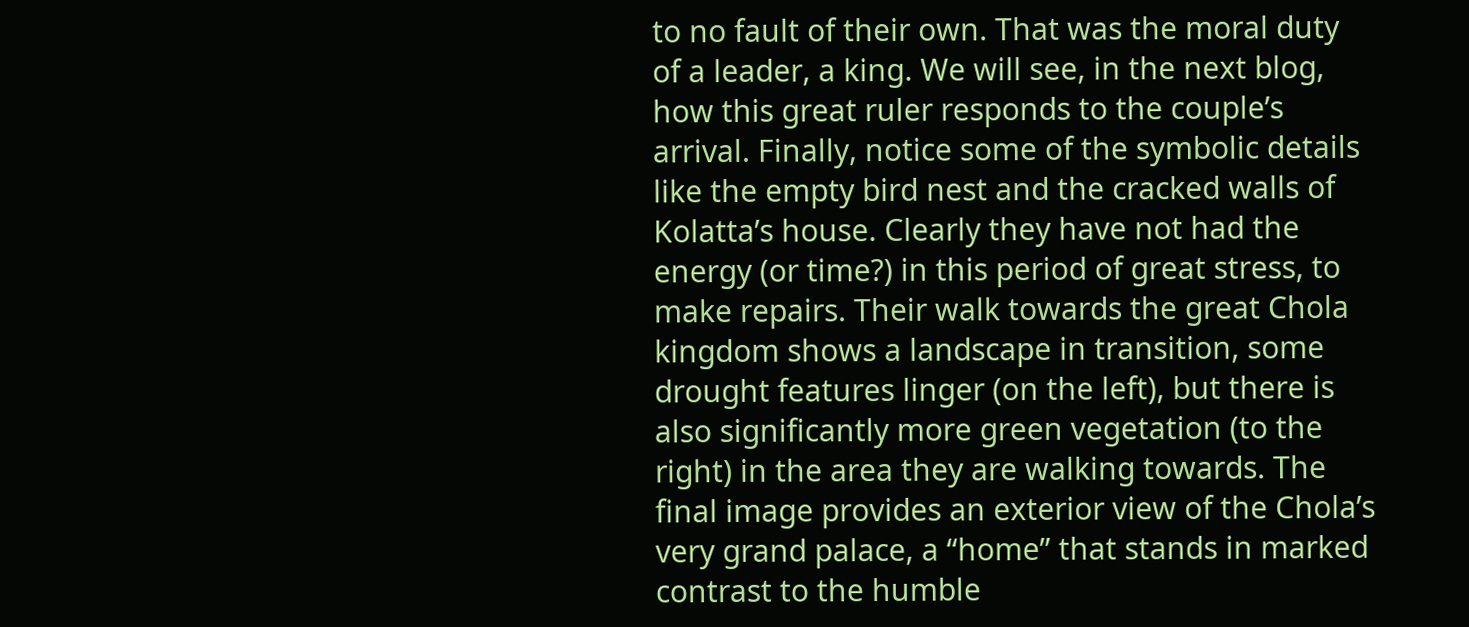to no fault of their own. That was the moral duty of a leader, a king. We will see, in the next blog, how this great ruler responds to the couple’s arrival. Finally, notice some of the symbolic details like the empty bird nest and the cracked walls of Kolatta’s house. Clearly they have not had the energy (or time?) in this period of great stress, to make repairs. Their walk towards the great Chola kingdom shows a landscape in transition, some drought features linger (on the left), but there is also significantly more green vegetation (to the right) in the area they are walking towards. The final image provides an exterior view of the Chola’s very grand palace, a “home” that stands in marked contrast to the humble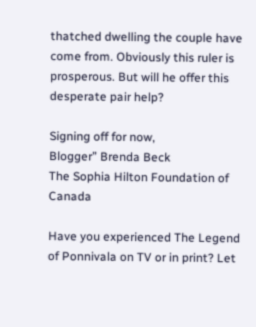thatched dwelling the couple have come from. Obviously this ruler is prosperous. But will he offer this desperate pair help?

Signing off for now,
Blogger” Brenda Beck
The Sophia Hilton Foundation of Canada

Have you experienced The Legend of Ponnivala on TV or in print? Let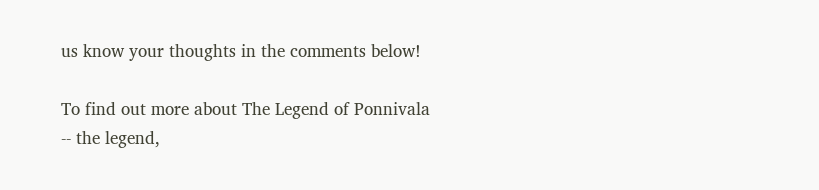us know your thoughts in the comments below!

To find out more about The Legend of Ponnivala -- the legend,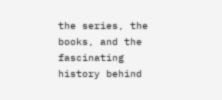the series, the books, and the fascinating history behind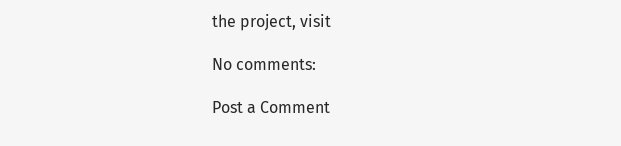the project, visit

No comments:

Post a Comment